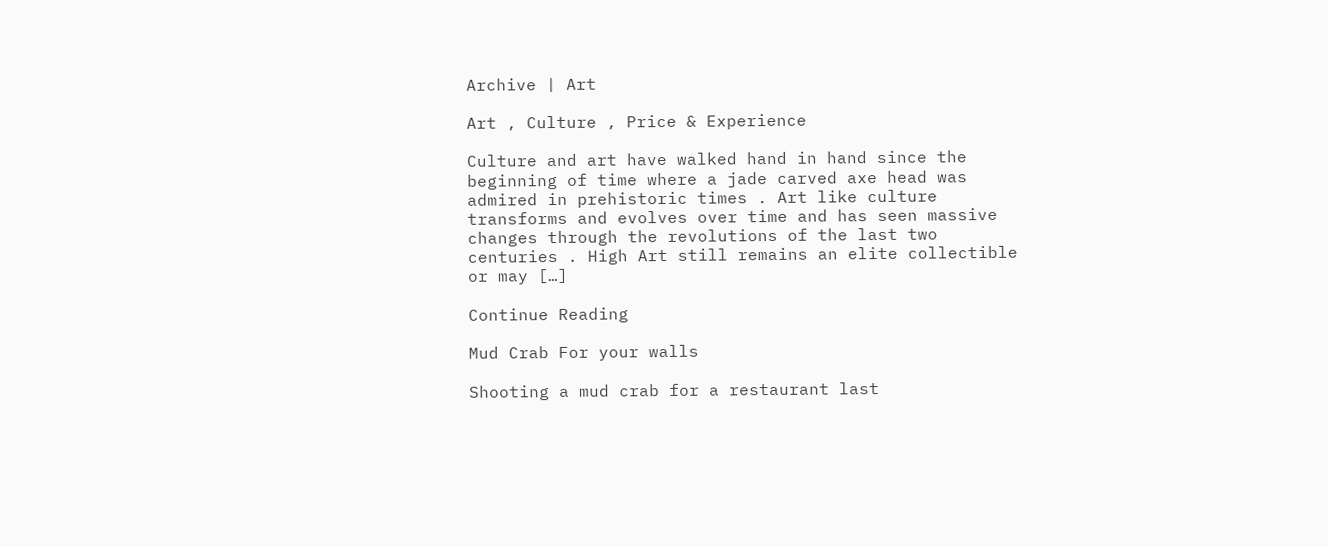Archive | Art

Art , Culture , Price & Experience

Culture and art have walked hand in hand since the beginning of time where a jade carved axe head was admired in prehistoric times . Art like culture transforms and evolves over time and has seen massive changes through the revolutions of the last two centuries . High Art still remains an elite collectible or may […]

Continue Reading

Mud Crab For your walls

Shooting a mud crab for a restaurant last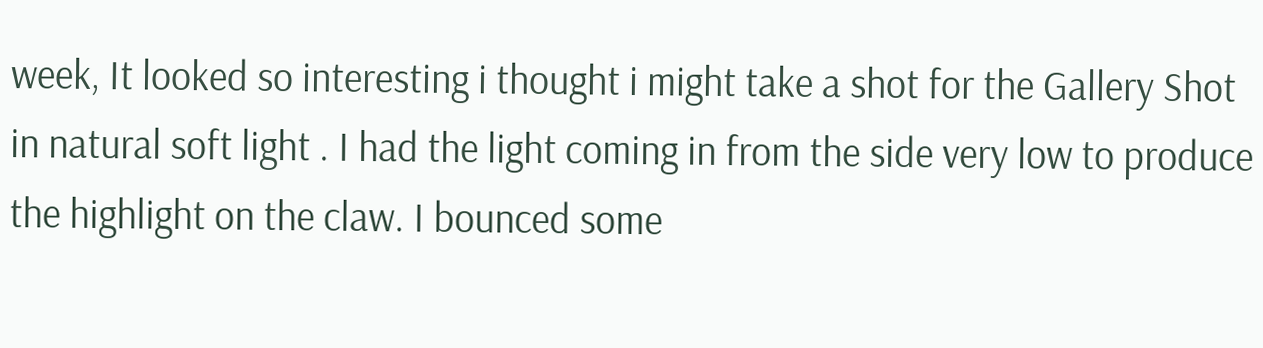week, It looked so interesting i thought i might take a shot for the Gallery Shot in natural soft light . I had the light coming in from the side very low to produce the highlight on the claw. I bounced some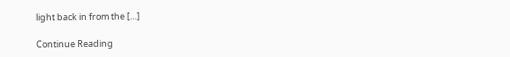light back in from the […]

Continue Reading